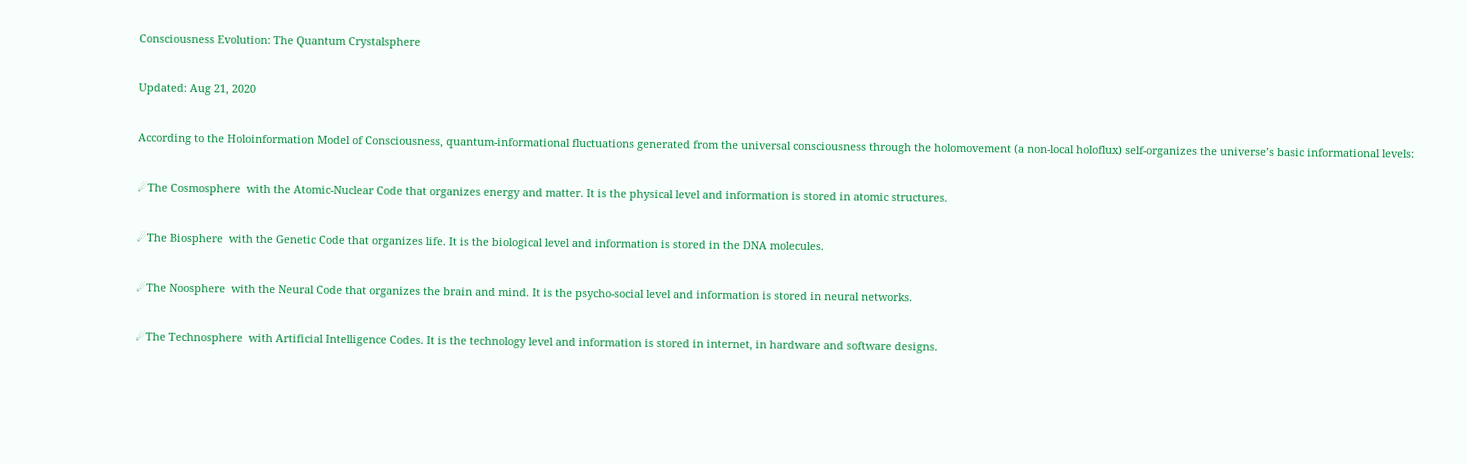Consciousness Evolution: The Quantum Crystalsphere

Updated: Aug 21, 2020

According to the Holoinformation Model of Consciousness, quantum-informational fluctuations generated from the universal consciousness through the holomovement (a non-local holoflux) self-organizes the universe’s basic informational levels:

☄The Cosmosphere  with the Atomic-Nuclear Code that organizes energy and matter. It is the physical level and information is stored in atomic structures.

☄The Biosphere  with the Genetic Code that organizes life. It is the biological level and information is stored in the DNA molecules.

☄The Noosphere  with the Neural Code that organizes the brain and mind. It is the psycho-social level and information is stored in neural networks.

☄The Technosphere  with Artificial Intelligence Codes. It is the technology level and information is stored in internet, in hardware and software designs.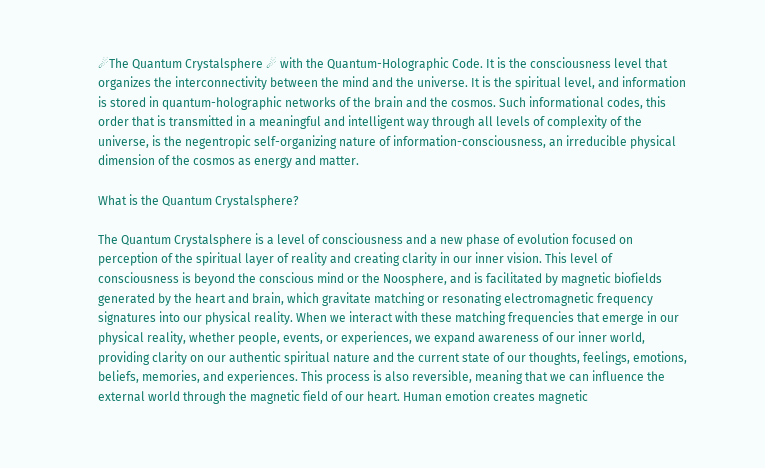☄The Quantum Crystalsphere ☄ with the Quantum-Holographic Code. It is the consciousness level that organizes the interconnectivity between the mind and the universe. It is the spiritual level, and information is stored in quantum-holographic networks of the brain and the cosmos. Such informational codes, this order that is transmitted in a meaningful and intelligent way through all levels of complexity of the universe, is the negentropic self-organizing nature of information-consciousness, an irreducible physical dimension of the cosmos as energy and matter.

What is the Quantum Crystalsphere?

The Quantum Crystalsphere is a level of consciousness and a new phase of evolution focused on perception of the spiritual layer of reality and creating clarity in our inner vision. This level of consciousness is beyond the conscious mind or the Noosphere, and is facilitated by magnetic biofields generated by the heart and brain, which gravitate matching or resonating electromagnetic frequency signatures into our physical reality. When we interact with these matching frequencies that emerge in our physical reality, whether people, events, or experiences, we expand awareness of our inner world, providing clarity on our authentic spiritual nature and the current state of our thoughts, feelings, emotions, beliefs, memories, and experiences. This process is also reversible, meaning that we can influence the external world through the magnetic field of our heart. Human emotion creates magnetic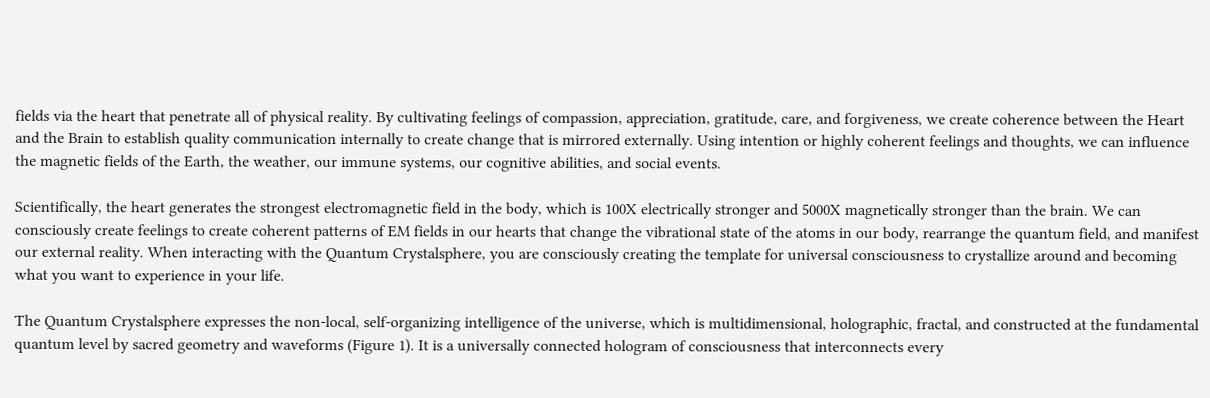fields via the heart that penetrate all of physical reality. By cultivating feelings of compassion, appreciation, gratitude, care, and forgiveness, we create coherence between the Heart and the Brain to establish quality communication internally to create change that is mirrored externally. Using intention or highly coherent feelings and thoughts, we can influence the magnetic fields of the Earth, the weather, our immune systems, our cognitive abilities, and social events.

Scientifically, the heart generates the strongest electromagnetic field in the body, which is 100X electrically stronger and 5000X magnetically stronger than the brain. We can consciously create feelings to create coherent patterns of EM fields in our hearts that change the vibrational state of the atoms in our body, rearrange the quantum field, and manifest our external reality. When interacting with the Quantum Crystalsphere, you are consciously creating the template for universal consciousness to crystallize around and becoming what you want to experience in your life.

The Quantum Crystalsphere expresses the non-local, self-organizing intelligence of the universe, which is multidimensional, holographic, fractal, and constructed at the fundamental quantum level by sacred geometry and waveforms (Figure 1). It is a universally connected hologram of consciousness that interconnects every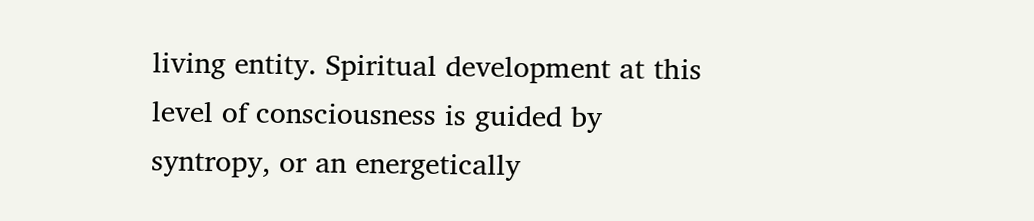living entity. Spiritual development at this level of consciousness is guided by syntropy, or an energetically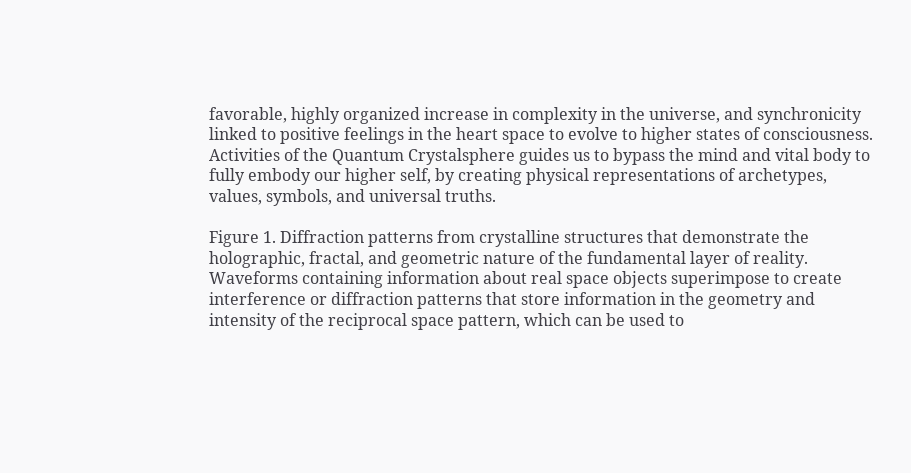favorable, highly organized increase in complexity in the universe, and synchronicity linked to positive feelings in the heart space to evolve to higher states of consciousness. Activities of the Quantum Crystalsphere guides us to bypass the mind and vital body to fully embody our higher self, by creating physical representations of archetypes, values, symbols, and universal truths.

Figure 1. Diffraction patterns from crystalline structures that demonstrate the holographic, fractal, and geometric nature of the fundamental layer of reality. Waveforms containing information about real space objects superimpose to create interference or diffraction patterns that store information in the geometry and intensity of the reciprocal space pattern, which can be used to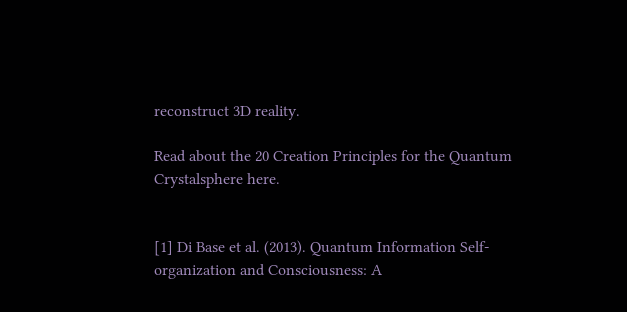reconstruct 3D reality.

Read about the 20 Creation Principles for the Quantum Crystalsphere here.


[1] Di Base et al. (2013). Quantum Information Self-organization and Consciousness: A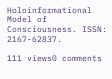Holoinformational Model of Consciousness. ISSN: 2167-62837.

111 views0 comments